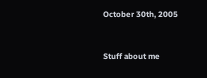October 30th, 2005


Stuff about me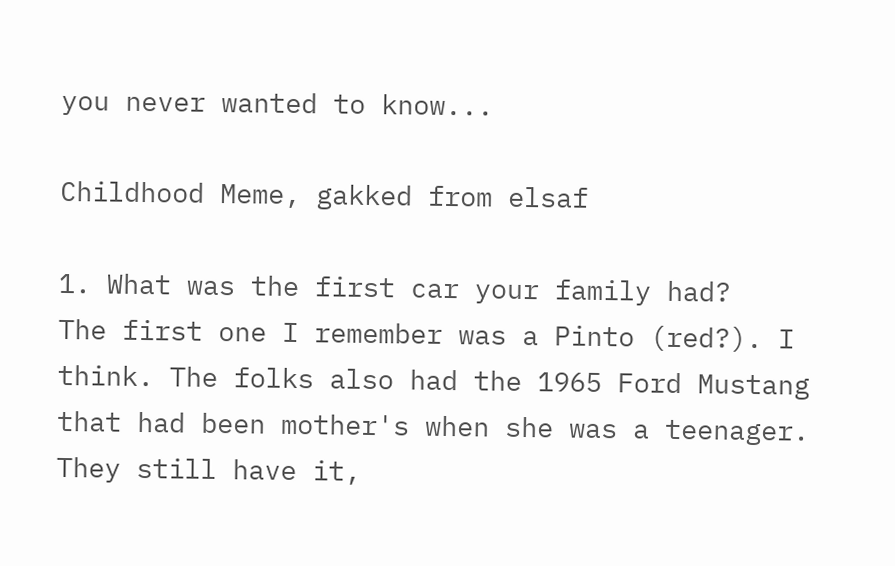you never wanted to know...

Childhood Meme, gakked from elsaf

1. What was the first car your family had?
The first one I remember was a Pinto (red?). I think. The folks also had the 1965 Ford Mustang that had been mother's when she was a teenager. They still have it,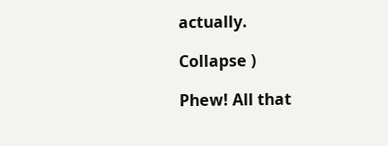actually.

Collapse )

Phew! All that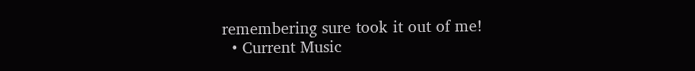remembering sure took it out of me!
  • Current Music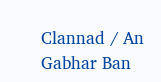Clannad / An Gabhar Ban